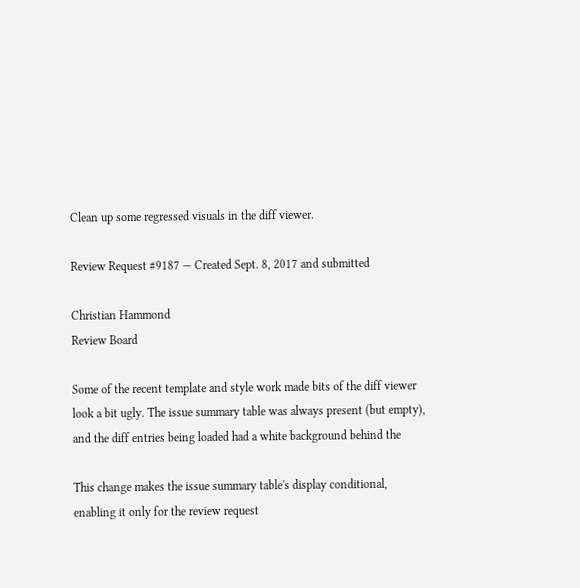Clean up some regressed visuals in the diff viewer.

Review Request #9187 — Created Sept. 8, 2017 and submitted

Christian Hammond
Review Board

Some of the recent template and style work made bits of the diff viewer
look a bit ugly. The issue summary table was always present (but empty),
and the diff entries being loaded had a white background behind the

This change makes the issue summary table's display conditional,
enabling it only for the review request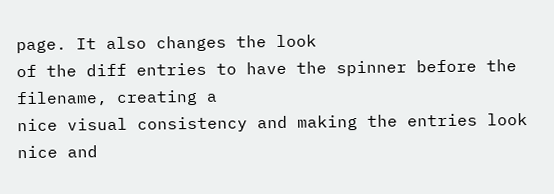page. It also changes the look
of the diff entries to have the spinner before the filename, creating a
nice visual consistency and making the entries look nice and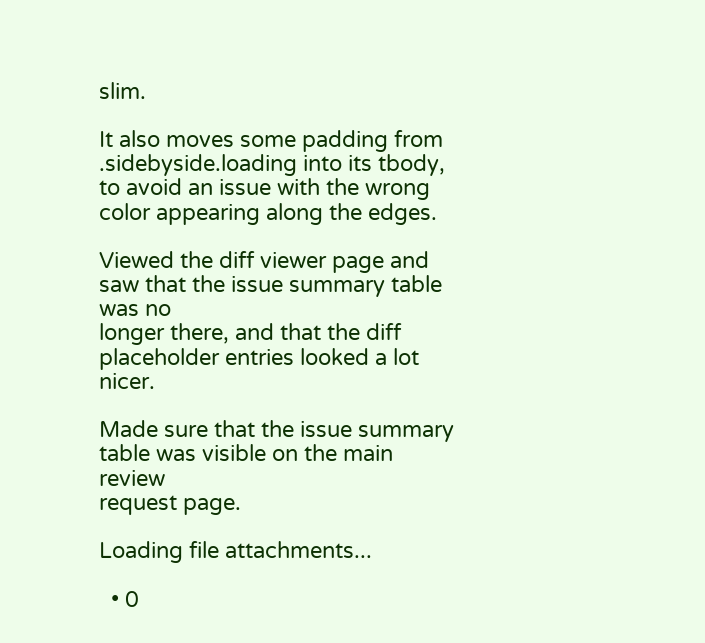slim.

It also moves some padding from .sidebyside.loading into its tbody,
to avoid an issue with the wrong color appearing along the edges.

Viewed the diff viewer page and saw that the issue summary table was no
longer there, and that the diff placeholder entries looked a lot nicer.

Made sure that the issue summary table was visible on the main review
request page.

Loading file attachments...

  • 0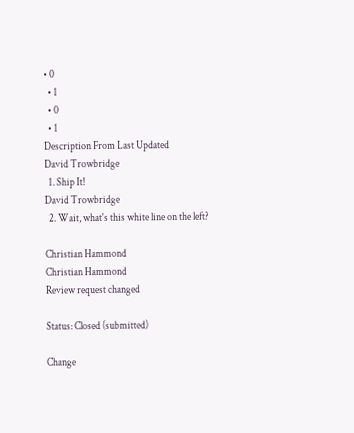• 0
  • 1
  • 0
  • 1
Description From Last Updated
David Trowbridge
  1. Ship It!
David Trowbridge
  2. Wait, what's this white line on the left?

Christian Hammond
Christian Hammond
Review request changed

Status: Closed (submitted)

Change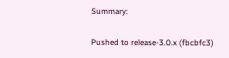Summary:

Pushed to release-3.0.x (fbcbfc3)